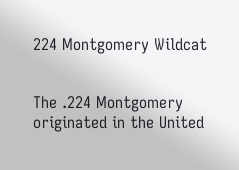224 Montgomery Wildcat


The .224 Montgomery originated in the United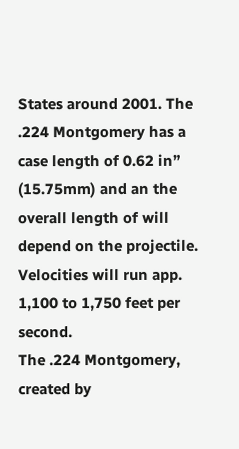States around 2001. The .224 Montgomery has a case length of 0.62 in” (15.75mm) and an the overall length of will depend on the projectile. Velocities will run app. 1,100 to 1,750 feet per second.
The .224 Montgomery, created by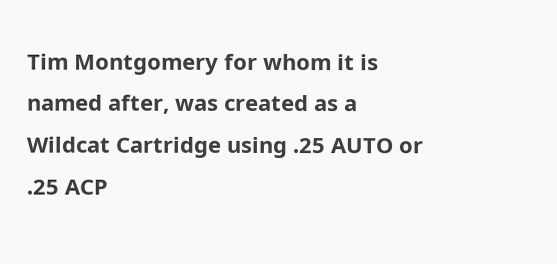Tim Montgomery for whom it is named after, was created as a Wildcat Cartridge using .25 AUTO or .25 ACP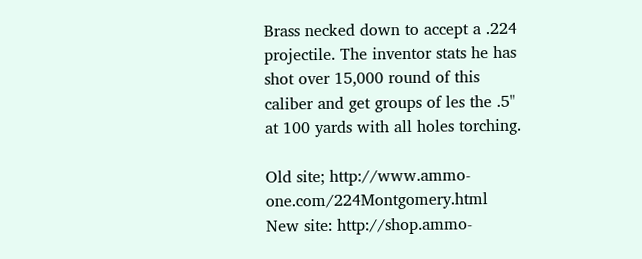Brass necked down to accept a .224 projectile. The inventor stats he has shot over 15,000 round of this caliber and get groups of les the .5" at 100 yards with all holes torching.

Old site; http://www.ammo-one.com/224Montgomery.html
New site: http://shop.ammo-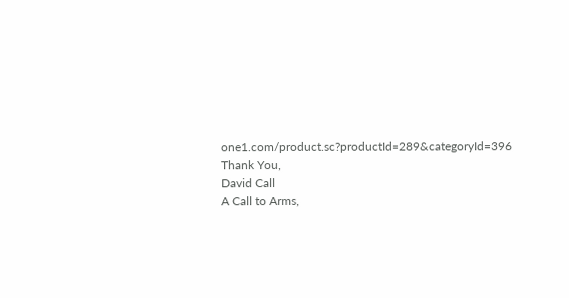one1.com/product.sc?productId=289&categoryId=396
Thank You,
David Call
A Call to Arms,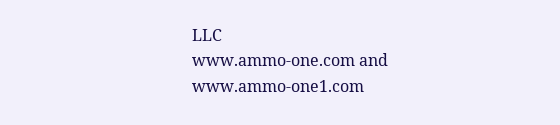LLC
www.ammo-one.com and www.ammo-one1.com